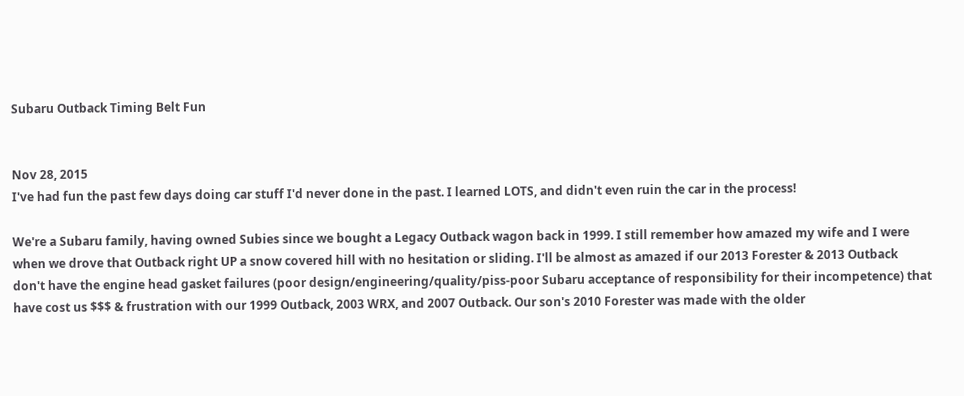Subaru Outback Timing Belt Fun


Nov 28, 2015
I've had fun the past few days doing car stuff I'd never done in the past. I learned LOTS, and didn't even ruin the car in the process!

We're a Subaru family, having owned Subies since we bought a Legacy Outback wagon back in 1999. I still remember how amazed my wife and I were when we drove that Outback right UP a snow covered hill with no hesitation or sliding. I'll be almost as amazed if our 2013 Forester & 2013 Outback don't have the engine head gasket failures (poor design/engineering/quality/piss-poor Subaru acceptance of responsibility for their incompetence) that have cost us $$$ & frustration with our 1999 Outback, 2003 WRX, and 2007 Outback. Our son's 2010 Forester was made with the older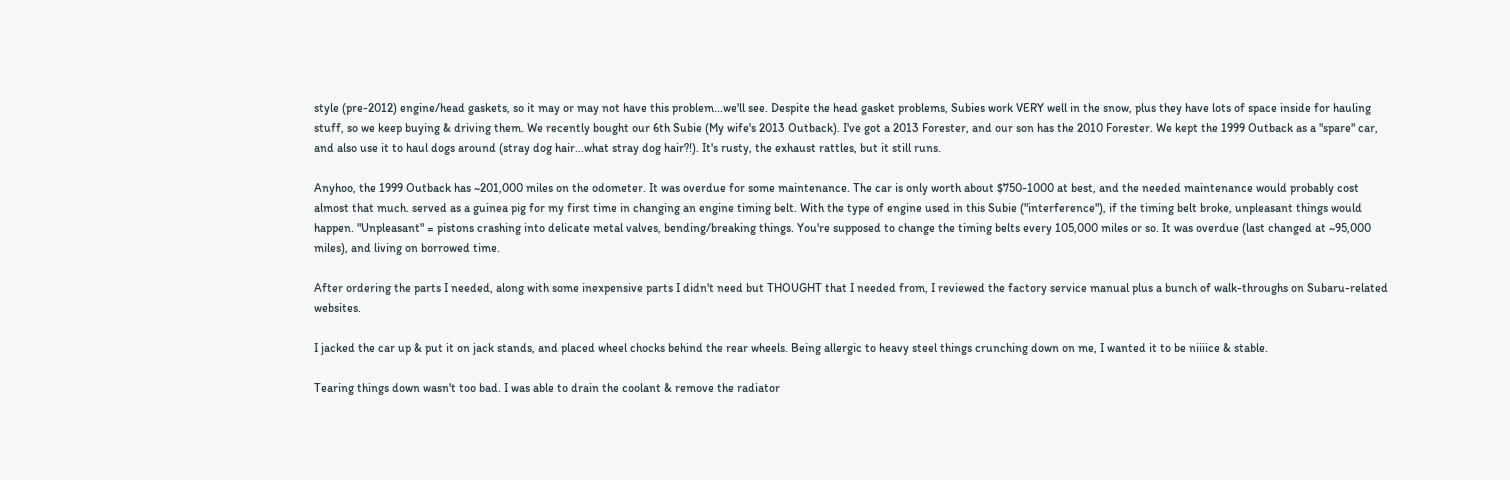style (pre-2012) engine/head gaskets, so it may or may not have this problem...we'll see. Despite the head gasket problems, Subies work VERY well in the snow, plus they have lots of space inside for hauling stuff, so we keep buying & driving them. We recently bought our 6th Subie (My wife's 2013 Outback). I've got a 2013 Forester, and our son has the 2010 Forester. We kept the 1999 Outback as a "spare" car, and also use it to haul dogs around (stray dog hair...what stray dog hair?!). It's rusty, the exhaust rattles, but it still runs.

Anyhoo, the 1999 Outback has ~201,000 miles on the odometer. It was overdue for some maintenance. The car is only worth about $750-1000 at best, and the needed maintenance would probably cost almost that much. served as a guinea pig for my first time in changing an engine timing belt. With the type of engine used in this Subie ("interference"), if the timing belt broke, unpleasant things would happen. "Unpleasant" = pistons crashing into delicate metal valves, bending/breaking things. You're supposed to change the timing belts every 105,000 miles or so. It was overdue (last changed at ~95,000 miles), and living on borrowed time.

After ordering the parts I needed, along with some inexpensive parts I didn't need but THOUGHT that I needed from, I reviewed the factory service manual plus a bunch of walk-throughs on Subaru-related websites.

I jacked the car up & put it on jack stands, and placed wheel chocks behind the rear wheels. Being allergic to heavy steel things crunching down on me, I wanted it to be niiiice & stable.

Tearing things down wasn't too bad. I was able to drain the coolant & remove the radiator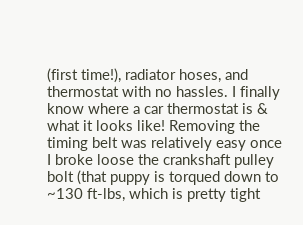(first time!), radiator hoses, and thermostat with no hassles. I finally know where a car thermostat is & what it looks like! Removing the timing belt was relatively easy once I broke loose the crankshaft pulley bolt (that puppy is torqued down to ~130 ft-lbs, which is pretty tight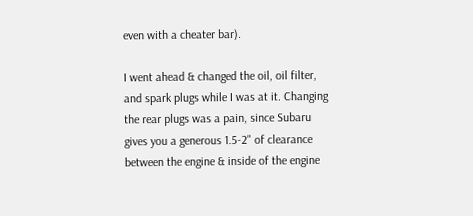even with a cheater bar).

I went ahead & changed the oil, oil filter, and spark plugs while I was at it. Changing the rear plugs was a pain, since Subaru gives you a generous 1.5-2" of clearance between the engine & inside of the engine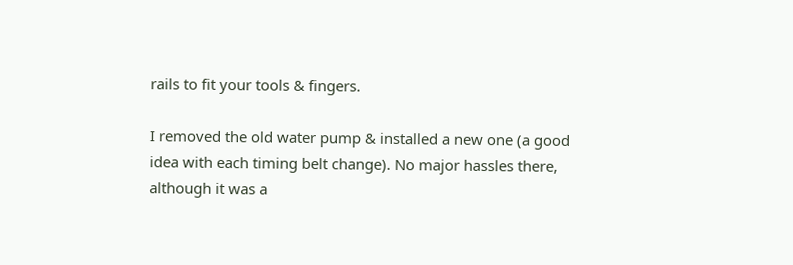rails to fit your tools & fingers.

I removed the old water pump & installed a new one (a good idea with each timing belt change). No major hassles there, although it was a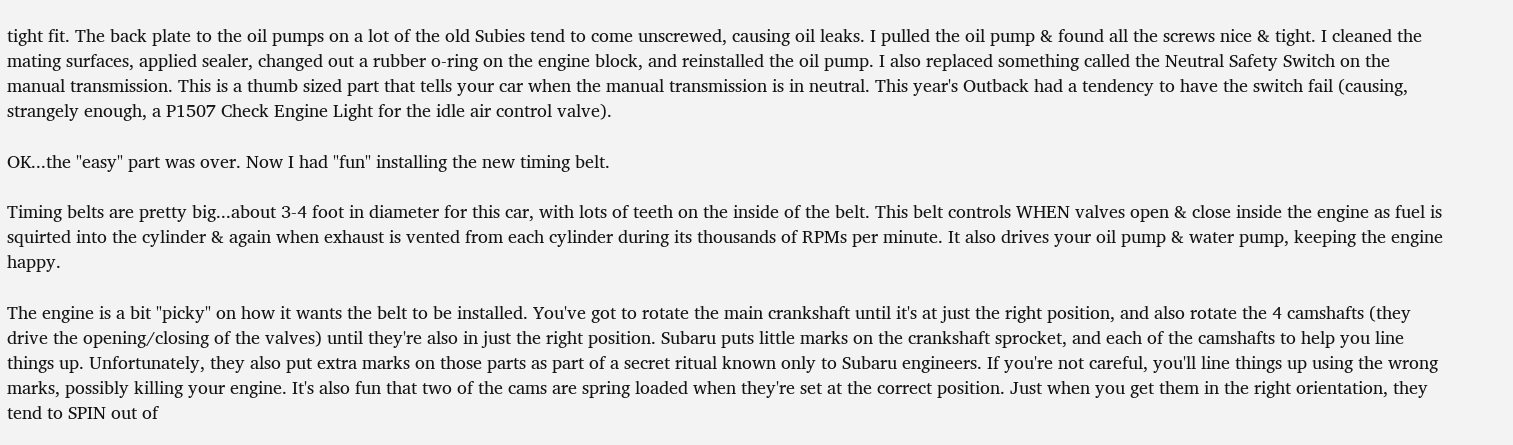tight fit. The back plate to the oil pumps on a lot of the old Subies tend to come unscrewed, causing oil leaks. I pulled the oil pump & found all the screws nice & tight. I cleaned the mating surfaces, applied sealer, changed out a rubber o-ring on the engine block, and reinstalled the oil pump. I also replaced something called the Neutral Safety Switch on the manual transmission. This is a thumb sized part that tells your car when the manual transmission is in neutral. This year's Outback had a tendency to have the switch fail (causing, strangely enough, a P1507 Check Engine Light for the idle air control valve).

OK...the "easy" part was over. Now I had "fun" installing the new timing belt.

Timing belts are pretty big...about 3-4 foot in diameter for this car, with lots of teeth on the inside of the belt. This belt controls WHEN valves open & close inside the engine as fuel is squirted into the cylinder & again when exhaust is vented from each cylinder during its thousands of RPMs per minute. It also drives your oil pump & water pump, keeping the engine happy.

The engine is a bit "picky" on how it wants the belt to be installed. You've got to rotate the main crankshaft until it's at just the right position, and also rotate the 4 camshafts (they drive the opening/closing of the valves) until they're also in just the right position. Subaru puts little marks on the crankshaft sprocket, and each of the camshafts to help you line things up. Unfortunately, they also put extra marks on those parts as part of a secret ritual known only to Subaru engineers. If you're not careful, you'll line things up using the wrong marks, possibly killing your engine. It's also fun that two of the cams are spring loaded when they're set at the correct position. Just when you get them in the right orientation, they tend to SPIN out of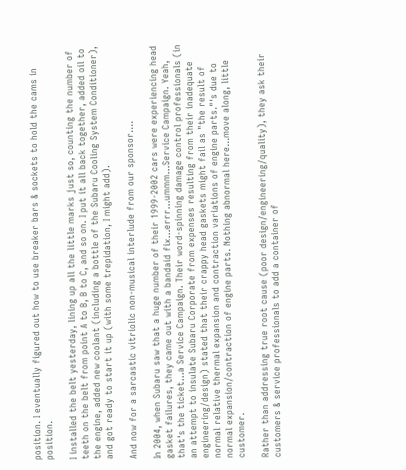position. I eventually figured out how to use breaker bars & sockets to hold the cams in position.

I installed the belt yesterday, lining up all the little marks just so, counting the number of teeth on the belt from point A to B, B to C, and so on. I put it all back together, added oil to the engine, added new coolant (including a bottle of the Subaru Cooling System Conditioner), and got ready to start it up (with some trepidation, I might add).

And now for a sarcastic vitriolic non-musical interlude from our sponsor....

In 2004, when Subaru saw that a huge number of their 1999-2002 cars were experiencing head gasket failures, they came out with a bandaid fix...errr...ummm...Service Campaign. Yeah, that's the ticket...a Service Campaign. Their word-spinning damage control professionals (in an attempt to insulate Subaru Corporate from expenses resulting from their inadequate engineering/design) stated that their crappy head gaskets might fail as "the result of normal relative thermal expansion and contraction variations of engine parts."'s due to normal expansion/contraction of engine parts. Nothing abnormal here...move along, little customer.

Rather than addressing true root cause (poor design/engineering/quality), they ask their customers & service professionals to add a container of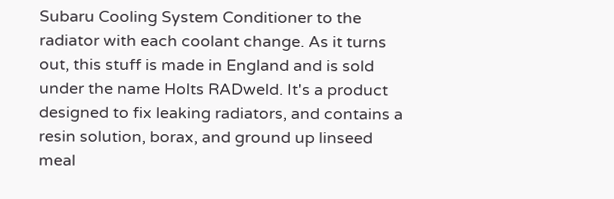Subaru Cooling System Conditioner to the radiator with each coolant change. As it turns out, this stuff is made in England and is sold under the name Holts RADweld. It's a product designed to fix leaking radiators, and contains a resin solution, borax, and ground up linseed meal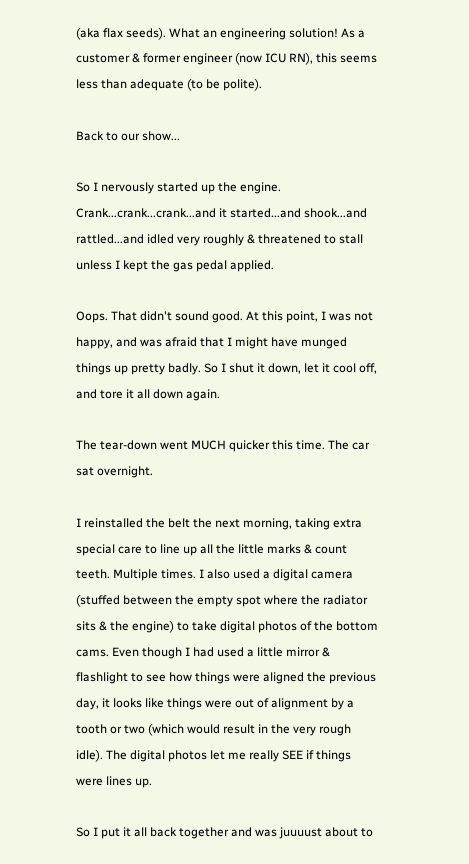(aka flax seeds). What an engineering solution! As a customer & former engineer (now ICU RN), this seems less than adequate (to be polite).

Back to our show...

So I nervously started up the engine. Crank...crank...crank...and it started...and shook...and rattled...and idled very roughly & threatened to stall unless I kept the gas pedal applied.

Oops. That didn't sound good. At this point, I was not happy, and was afraid that I might have munged things up pretty badly. So I shut it down, let it cool off, and tore it all down again.

The tear-down went MUCH quicker this time. The car sat overnight.

I reinstalled the belt the next morning, taking extra special care to line up all the little marks & count teeth. Multiple times. I also used a digital camera (stuffed between the empty spot where the radiator sits & the engine) to take digital photos of the bottom cams. Even though I had used a little mirror & flashlight to see how things were aligned the previous day, it looks like things were out of alignment by a tooth or two (which would result in the very rough idle). The digital photos let me really SEE if things were lines up.

So I put it all back together and was juuuust about to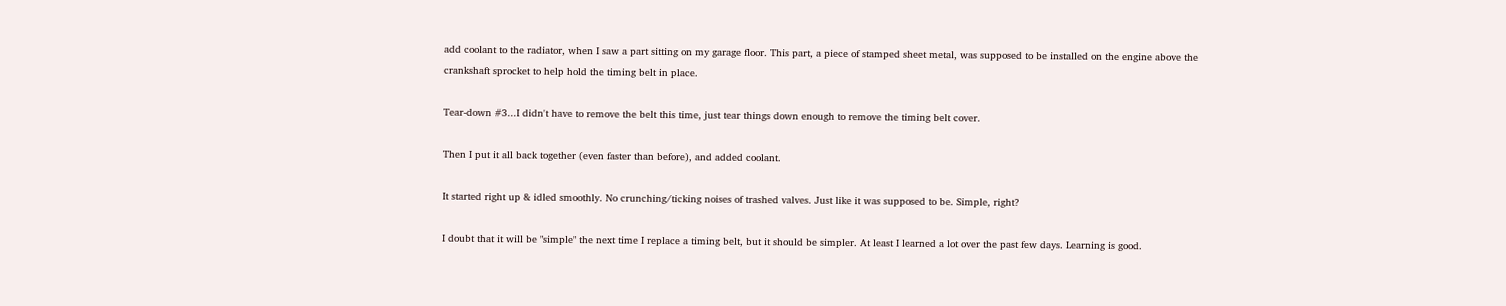add coolant to the radiator, when I saw a part sitting on my garage floor. This part, a piece of stamped sheet metal, was supposed to be installed on the engine above the crankshaft sprocket to help hold the timing belt in place.

Tear-down #3...I didn't have to remove the belt this time, just tear things down enough to remove the timing belt cover.

Then I put it all back together (even faster than before), and added coolant.

It started right up & idled smoothly. No crunching/ticking noises of trashed valves. Just like it was supposed to be. Simple, right?

I doubt that it will be "simple" the next time I replace a timing belt, but it should be simpler. At least I learned a lot over the past few days. Learning is good.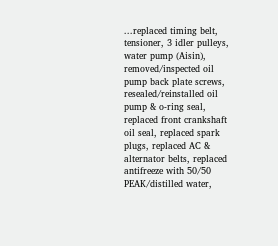...replaced timing belt, tensioner, 3 idler pulleys, water pump (Aisin), removed/inspected oil pump back plate screws, resealed/reinstalled oil pump & o-ring seal, replaced front crankshaft oil seal, replaced spark plugs, replaced AC & alternator belts, replaced antifreeze with 50/50 PEAK/distilled water,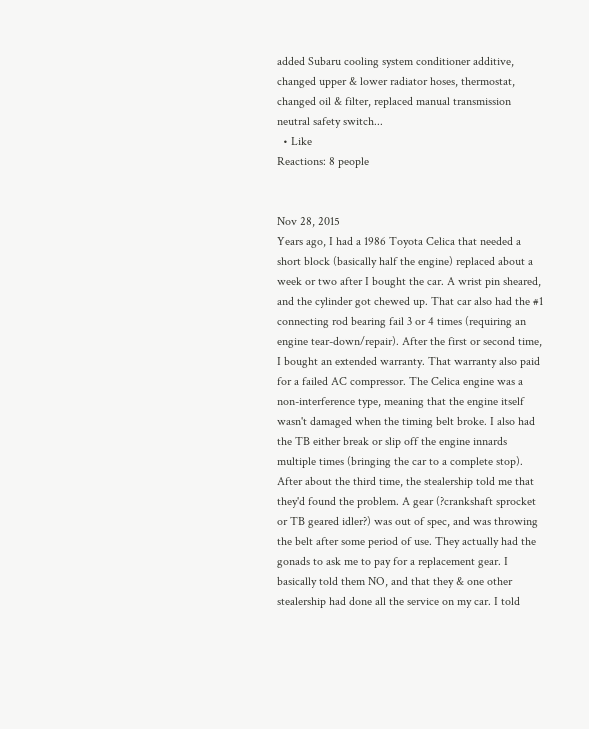added Subaru cooling system conditioner additive, changed upper & lower radiator hoses, thermostat, changed oil & filter, replaced manual transmission neutral safety switch...
  • Like
Reactions: 8 people


Nov 28, 2015
Years ago, I had a 1986 Toyota Celica that needed a short block (basically half the engine) replaced about a week or two after I bought the car. A wrist pin sheared, and the cylinder got chewed up. That car also had the #1 connecting rod bearing fail 3 or 4 times (requiring an engine tear-down/repair). After the first or second time, I bought an extended warranty. That warranty also paid for a failed AC compressor. The Celica engine was a non-interference type, meaning that the engine itself wasn't damaged when the timing belt broke. I also had the TB either break or slip off the engine innards multiple times (bringing the car to a complete stop). After about the third time, the stealership told me that they'd found the problem. A gear (?crankshaft sprocket or TB geared idler?) was out of spec, and was throwing the belt after some period of use. They actually had the gonads to ask me to pay for a replacement gear. I basically told them NO, and that they & one other stealership had done all the service on my car. I told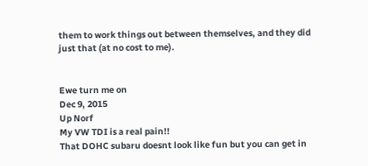them to work things out between themselves, and they did just that (at no cost to me).


Ewe turn me on
Dec 9, 2015
Up Norf
My VW TDI is a real pain!!
That DOHC subaru doesnt look like fun but you can get in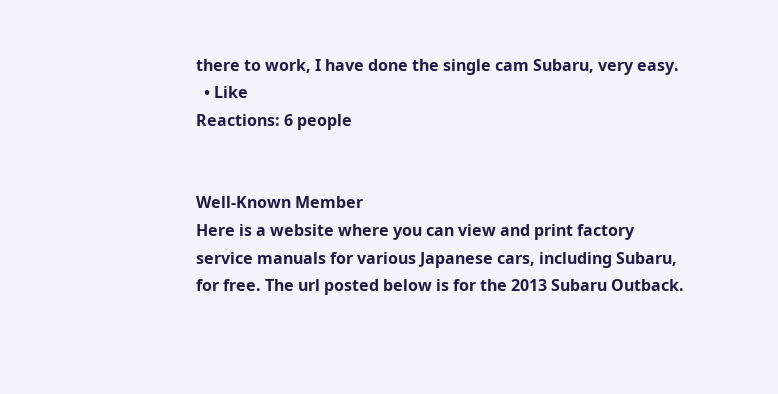there to work, I have done the single cam Subaru, very easy.
  • Like
Reactions: 6 people


Well-Known Member
Here is a website where you can view and print factory service manuals for various Japanese cars, including Subaru, for free. The url posted below is for the 2013 Subaru Outback.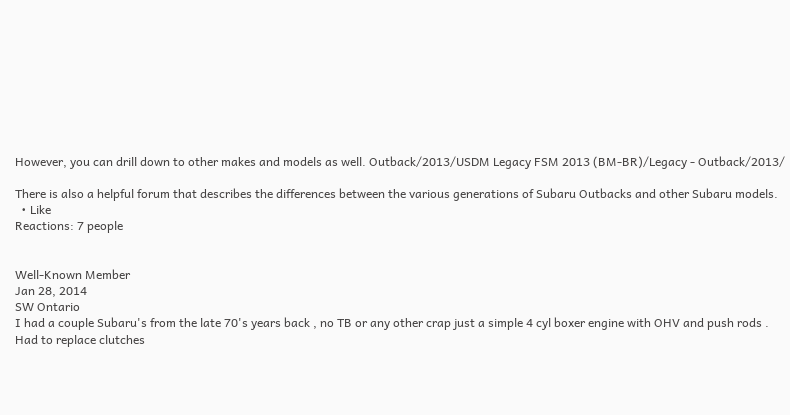However, you can drill down to other makes and models as well. Outback/2013/USDM Legacy FSM 2013 (BM-BR)/Legacy - Outback/2013/

There is also a helpful forum that describes the differences between the various generations of Subaru Outbacks and other Subaru models.
  • Like
Reactions: 7 people


Well-Known Member
Jan 28, 2014
SW Ontario
I had a couple Subaru's from the late 70's years back , no TB or any other crap just a simple 4 cyl boxer engine with OHV and push rods .
Had to replace clutches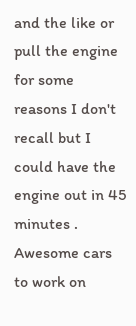and the like or pull the engine for some reasons I don't recall but I could have the engine out in 45 minutes . Awesome cars to work on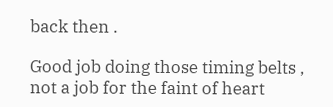back then .

Good job doing those timing belts , not a job for the faint of heart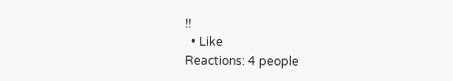!!
  • Like
Reactions: 4 people